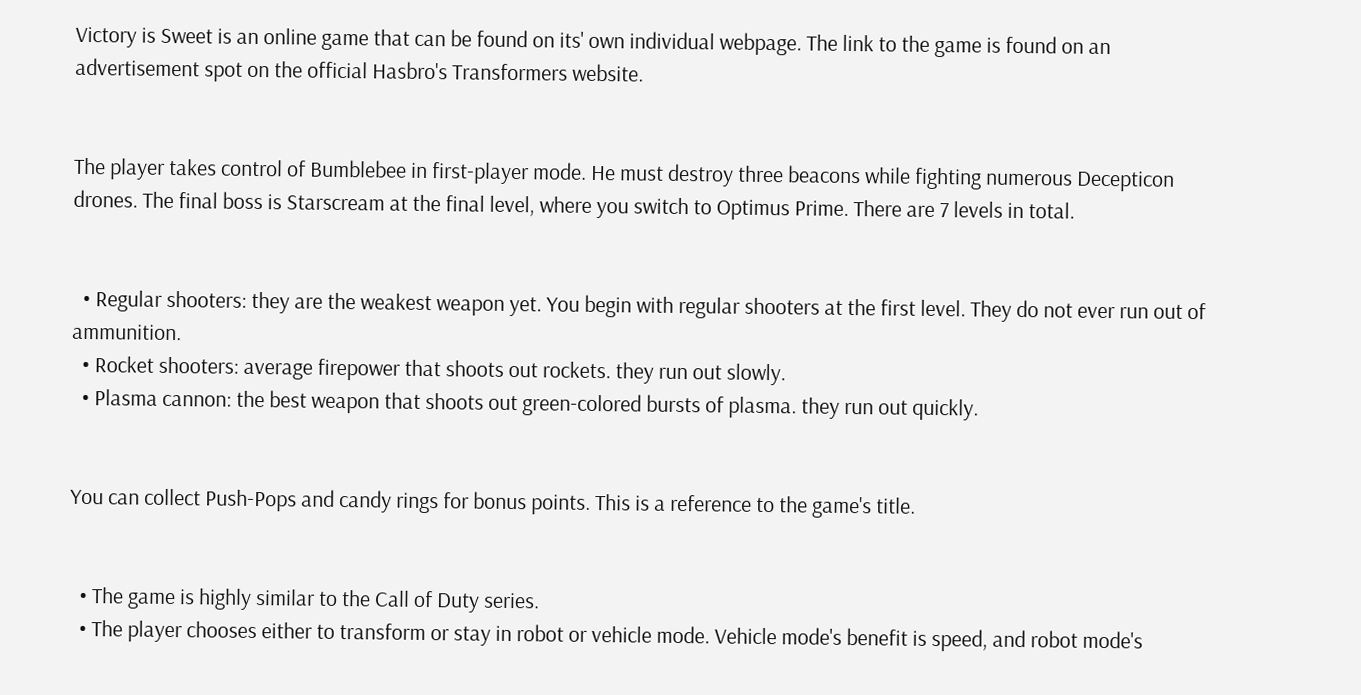Victory is Sweet is an online game that can be found on its' own individual webpage. The link to the game is found on an advertisement spot on the official Hasbro's Transformers website.


The player takes control of Bumblebee in first-player mode. He must destroy three beacons while fighting numerous Decepticon drones. The final boss is Starscream at the final level, where you switch to Optimus Prime. There are 7 levels in total.


  • Regular shooters: they are the weakest weapon yet. You begin with regular shooters at the first level. They do not ever run out of ammunition.
  • Rocket shooters: average firepower that shoots out rockets. they run out slowly.
  • Plasma cannon: the best weapon that shoots out green-colored bursts of plasma. they run out quickly.


You can collect Push-Pops and candy rings for bonus points. This is a reference to the game's title.


  • The game is highly similar to the Call of Duty series.
  • The player chooses either to transform or stay in robot or vehicle mode. Vehicle mode's benefit is speed, and robot mode's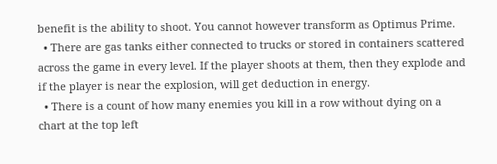benefit is the ability to shoot. You cannot however transform as Optimus Prime.
  • There are gas tanks either connected to trucks or stored in containers scattered across the game in every level. If the player shoots at them, then they explode and if the player is near the explosion, will get deduction in energy.
  • There is a count of how many enemies you kill in a row without dying on a chart at the top left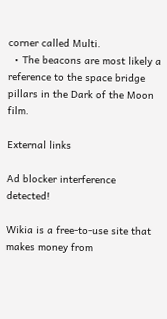corner called Multi.
  • The beacons are most likely a reference to the space bridge pillars in the Dark of the Moon film.

External links

Ad blocker interference detected!

Wikia is a free-to-use site that makes money from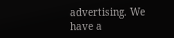advertising. We have a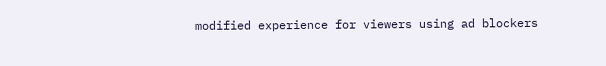modified experience for viewers using ad blockers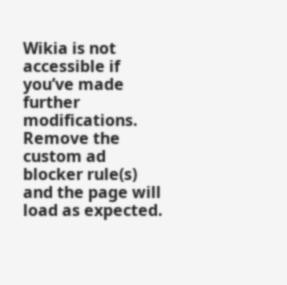Wikia is not accessible if you’ve made further modifications. Remove the custom ad blocker rule(s) and the page will load as expected.